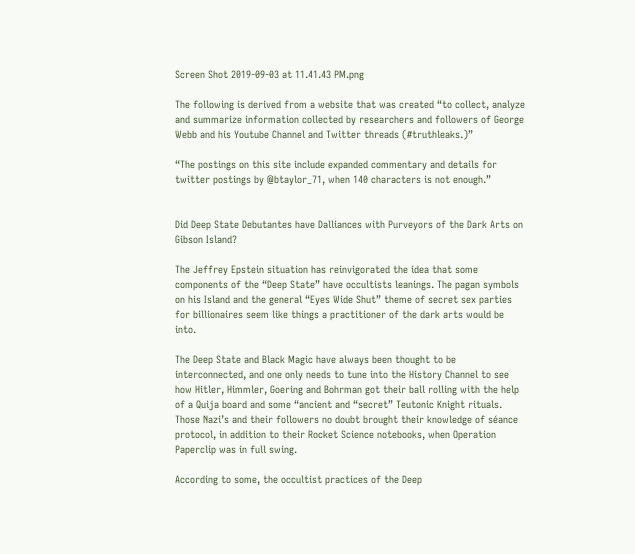Screen Shot 2019-09-03 at 11.41.43 PM.png

The following is derived from a website that was created “to collect, analyze and summarize information collected by researchers and followers of George Webb and his Youtube Channel and Twitter threads (#truthleaks.)”

“The postings on this site include expanded commentary and details for twitter postings by @btaylor_71, when 140 characters is not enough.”


Did Deep State Debutantes have Dalliances with Purveyors of the Dark Arts on Gibson Island?

The Jeffrey Epstein situation has reinvigorated the idea that some components of the “Deep State” have occultists leanings. The pagan symbols on his Island and the general “Eyes Wide Shut” theme of secret sex parties for billionaires seem like things a practitioner of the dark arts would be into.

The Deep State and Black Magic have always been thought to be interconnected, and one only needs to tune into the History Channel to see how Hitler, Himmler, Goering and Bohrman got their ball rolling with the help of a Quija board and some “ancient and “secret” Teutonic Knight rituals. Those Nazi’s and their followers no doubt brought their knowledge of séance protocol, in addition to their Rocket Science notebooks, when Operation Paperclip was in full swing.

According to some, the occultist practices of the Deep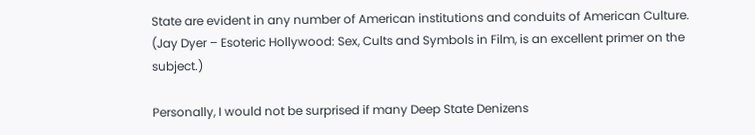State are evident in any number of American institutions and conduits of American Culture. (Jay Dyer – Esoteric Hollywood: Sex, Cults and Symbols in Film, is an excellent primer on the subject.)

Personally, I would not be surprised if many Deep State Denizens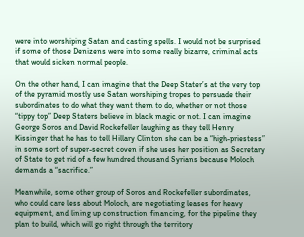were into worshiping Satan and casting spells. I would not be surprised if some of those Denizens were into some really bizarre, criminal acts that would sicken normal people.

On the other hand, I can imagine that the Deep Stater’s at the very top of the pyramid mostly use Satan worshiping tropes to persuade their subordinates to do what they want them to do, whether or not those “tippy top” Deep Staters believe in black magic or not. I can imagine George Soros and David Rockefeller laughing as they tell Henry Kissinger that he has to tell Hillary Clinton she can be a “high-priestess” in some sort of super-secret coven if she uses her position as Secretary of State to get rid of a few hundred thousand Syrians because Moloch demands a “sacrifice.”

Meanwhile, some other group of Soros and Rockefeller subordinates, who could care less about Moloch, are negotiating leases for heavy equipment, and lining up construction financing, for the pipeline they plan to build, which will go right through the territory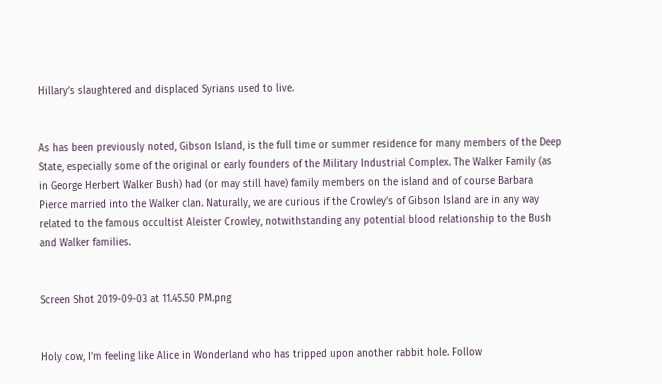Hillary’s slaughtered and displaced Syrians used to live.


As has been previously noted, Gibson Island, is the full time or summer residence for many members of the Deep State, especially some of the original or early founders of the Military Industrial Complex. The Walker Family (as in George Herbert Walker Bush) had (or may still have) family members on the island and of course Barbara Pierce married into the Walker clan. Naturally, we are curious if the Crowley’s of Gibson Island are in any way related to the famous occultist Aleister Crowley, notwithstanding any potential blood relationship to the Bush and Walker families.


Screen Shot 2019-09-03 at 11.45.50 PM.png


Holy cow, I’m feeling like Alice in Wonderland who has tripped upon another rabbit hole. Follow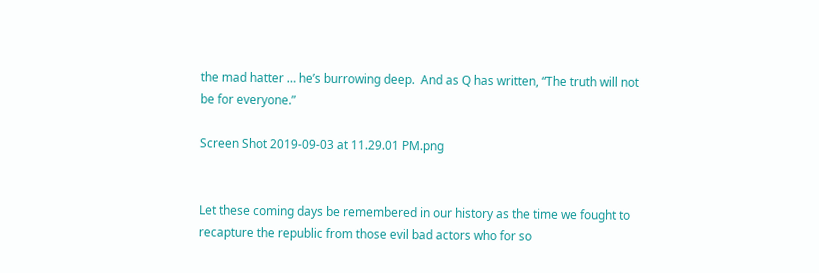the mad hatter … he’s burrowing deep.  And as Q has written, “The truth will not be for everyone.”

Screen Shot 2019-09-03 at 11.29.01 PM.png


Let these coming days be remembered in our history as the time we fought to recapture the republic from those evil bad actors who for so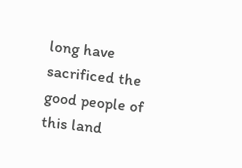long have sacrificed the good people of this land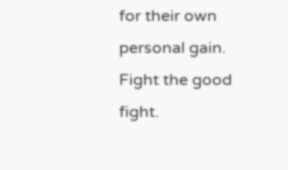for their own personal gain.
Fight the good fight.